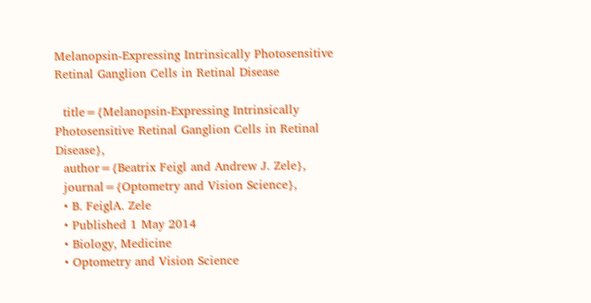Melanopsin-Expressing Intrinsically Photosensitive Retinal Ganglion Cells in Retinal Disease

  title={Melanopsin-Expressing Intrinsically Photosensitive Retinal Ganglion Cells in Retinal Disease},
  author={Beatrix Feigl and Andrew J. Zele},
  journal={Optometry and Vision Science},
  • B. FeiglA. Zele
  • Published 1 May 2014
  • Biology, Medicine
  • Optometry and Vision Science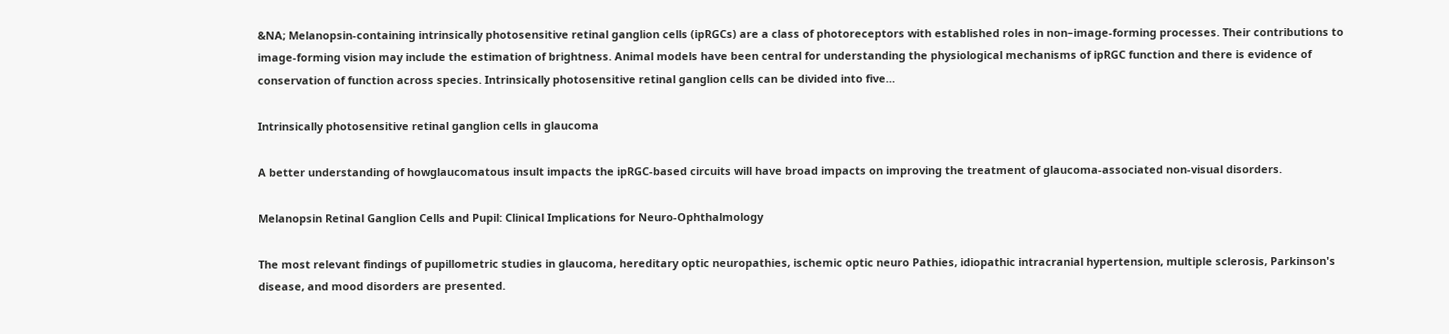&NA; Melanopsin-containing intrinsically photosensitive retinal ganglion cells (ipRGCs) are a class of photoreceptors with established roles in non–image-forming processes. Their contributions to image-forming vision may include the estimation of brightness. Animal models have been central for understanding the physiological mechanisms of ipRGC function and there is evidence of conservation of function across species. Intrinsically photosensitive retinal ganglion cells can be divided into five…

Intrinsically photosensitive retinal ganglion cells in glaucoma

A better understanding of howglaucomatous insult impacts the ipRGC-based circuits will have broad impacts on improving the treatment of glaucoma-associated non-visual disorders.

Melanopsin Retinal Ganglion Cells and Pupil: Clinical Implications for Neuro-Ophthalmology

The most relevant findings of pupillometric studies in glaucoma, hereditary optic neuropathies, ischemic optic neuro Pathies, idiopathic intracranial hypertension, multiple sclerosis, Parkinson's disease, and mood disorders are presented.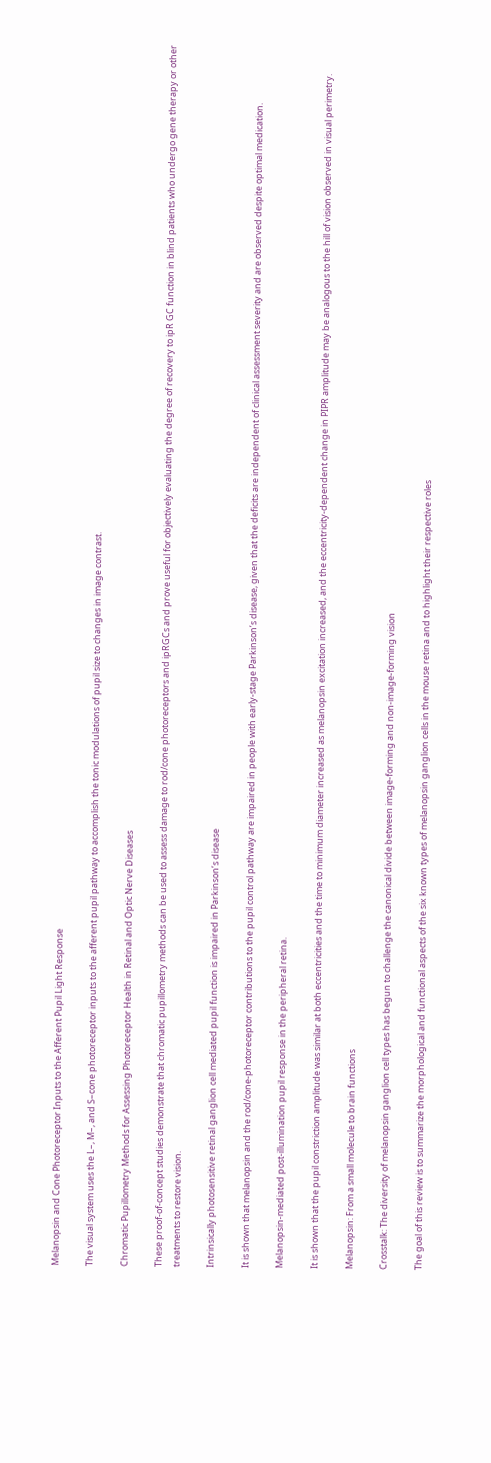Melanopsin and Cone Photoreceptor Inputs to the Afferent Pupil Light Response

The visual system uses the L–, M–, and S–cone photoreceptor inputs to the afferent pupil pathway to accomplish the tonic modulations of pupil size to changes in image contrast.

Chromatic Pupillometry Methods for Assessing Photoreceptor Health in Retinal and Optic Nerve Diseases

These proof-of-concept studies demonstrate that chromatic pupillometry methods can be used to assess damage to rod/cone photoreceptors and ipRGCs and prove useful for objectively evaluating the degree of recovery to ipR GC function in blind patients who undergo gene therapy or other treatments to restore vision.

Intrinsically photosensitive retinal ganglion cell mediated pupil function is impaired in Parkinson’s disease

It is shown that melanopsin and the rod/cone-photoreceptor contributions to the pupil control pathway are impaired in people with early-stage Parkinson’s disease, given that the deficits are independent of clinical assessment severity and are observed despite optimal medication.

Melanopsin-mediated post-illumination pupil response in the peripheral retina.

It is shown that the pupil constriction amplitude was similar at both eccentricities and the time to minimum diameter increased as melanopsin excitation increased, and the eccentricity-dependent change in PIPR amplitude may be analogous to the hill of vision observed in visual perimetry.

Melanopsin: From a small molecule to brain functions

Crosstalk: The diversity of melanopsin ganglion cell types has begun to challenge the canonical divide between image‐forming and non‐image‐forming vision

The goal of this review is to summarize the morphological and functional aspects of the six known types of melanopsin ganglion cells in the mouse retina and to highlight their respective roles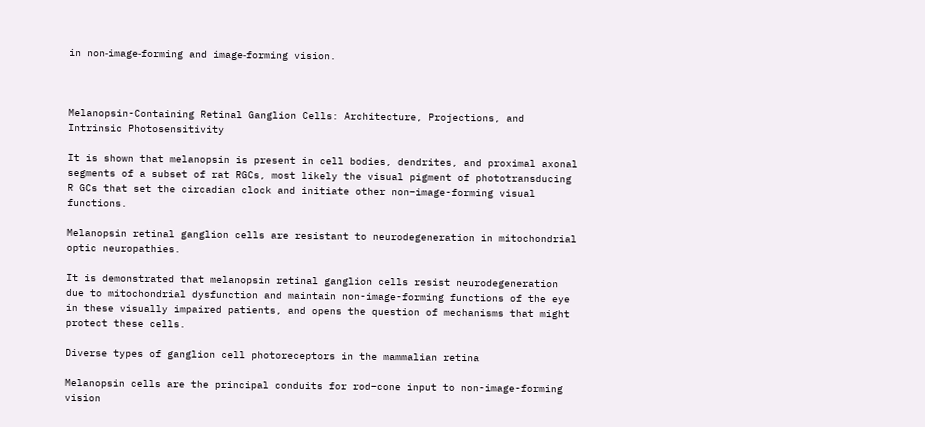in non‐image‐forming and image‐forming vision.



Melanopsin-Containing Retinal Ganglion Cells: Architecture, Projections, and Intrinsic Photosensitivity

It is shown that melanopsin is present in cell bodies, dendrites, and proximal axonal segments of a subset of rat RGCs, most likely the visual pigment of phototransducing R GCs that set the circadian clock and initiate other non–image-forming visual functions.

Melanopsin retinal ganglion cells are resistant to neurodegeneration in mitochondrial optic neuropathies.

It is demonstrated that melanopsin retinal ganglion cells resist neurodegeneration due to mitochondrial dysfunction and maintain non-image-forming functions of the eye in these visually impaired patients, and opens the question of mechanisms that might protect these cells.

Diverse types of ganglion cell photoreceptors in the mammalian retina

Melanopsin cells are the principal conduits for rod–cone input to non-image-forming vision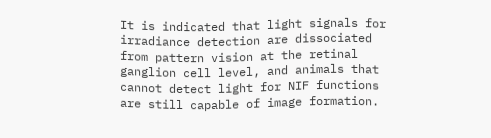It is indicated that light signals for irradiance detection are dissociated from pattern vision at the retinal ganglion cell level, and animals that cannot detect light for NIF functions are still capable of image formation.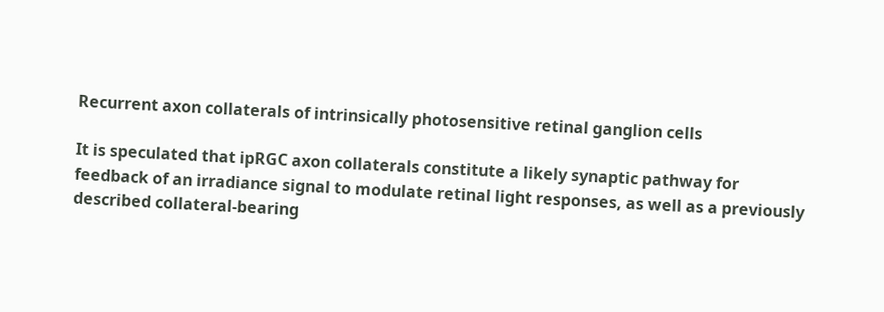Recurrent axon collaterals of intrinsically photosensitive retinal ganglion cells

It is speculated that ipRGC axon collaterals constitute a likely synaptic pathway for feedback of an irradiance signal to modulate retinal light responses, as well as a previously described collateral-bearing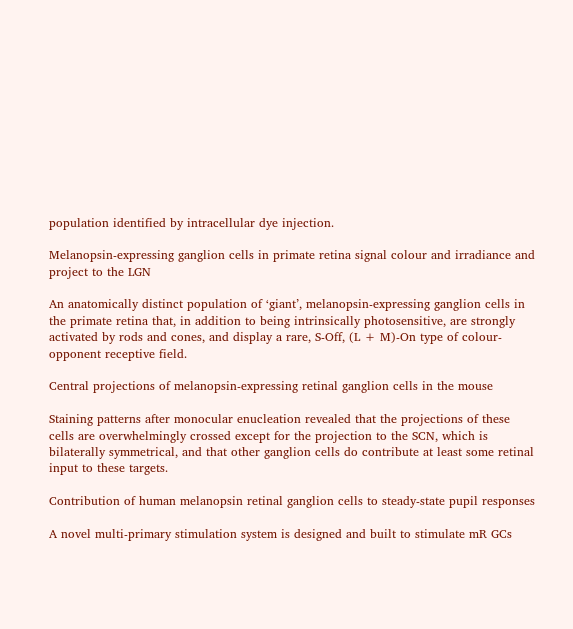population identified by intracellular dye injection.

Melanopsin-expressing ganglion cells in primate retina signal colour and irradiance and project to the LGN

An anatomically distinct population of ‘giant’, melanopsin-expressing ganglion cells in the primate retina that, in addition to being intrinsically photosensitive, are strongly activated by rods and cones, and display a rare, S-Off, (L + M)-On type of colour-opponent receptive field.

Central projections of melanopsin‐expressing retinal ganglion cells in the mouse

Staining patterns after monocular enucleation revealed that the projections of these cells are overwhelmingly crossed except for the projection to the SCN, which is bilaterally symmetrical, and that other ganglion cells do contribute at least some retinal input to these targets.

Contribution of human melanopsin retinal ganglion cells to steady-state pupil responses

A novel multi-primary stimulation system is designed and built to stimulate mR GCs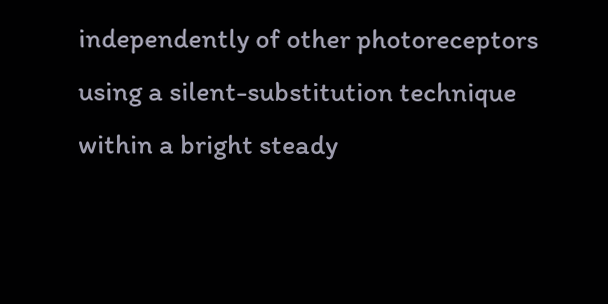independently of other photoreceptors using a silent-substitution technique within a bright steady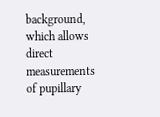background, which allows direct measurements of pupillary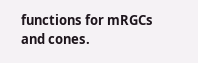functions for mRGCs and cones.